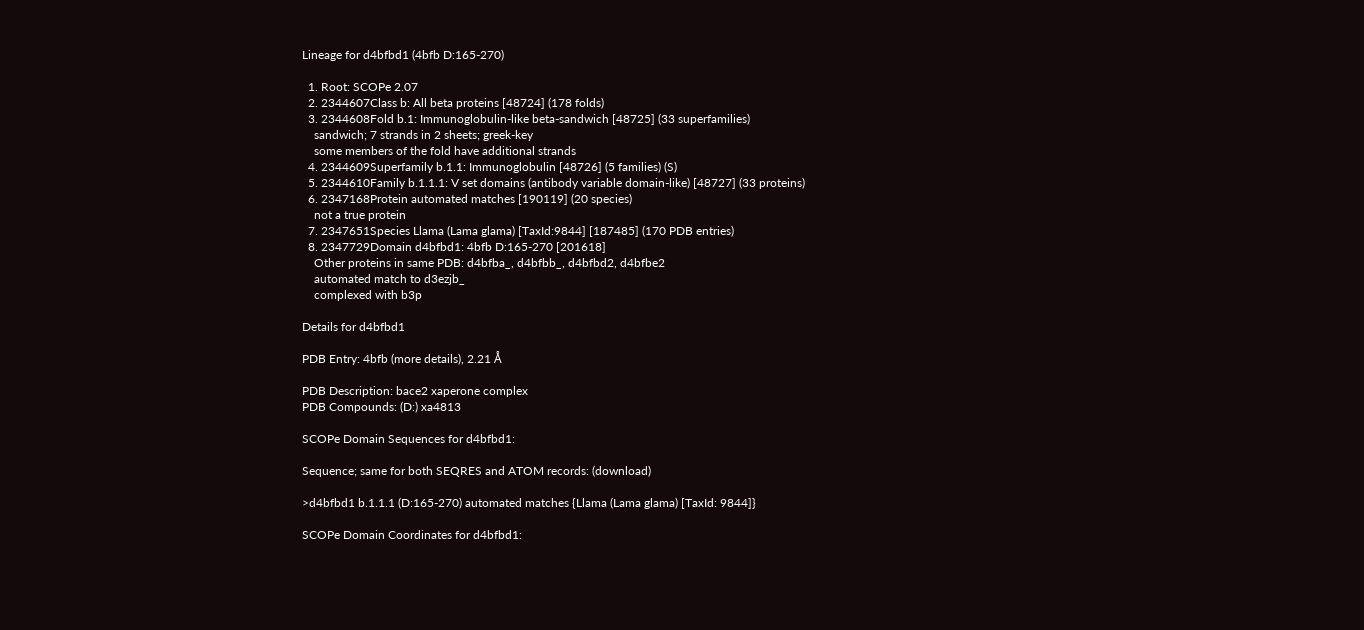Lineage for d4bfbd1 (4bfb D:165-270)

  1. Root: SCOPe 2.07
  2. 2344607Class b: All beta proteins [48724] (178 folds)
  3. 2344608Fold b.1: Immunoglobulin-like beta-sandwich [48725] (33 superfamilies)
    sandwich; 7 strands in 2 sheets; greek-key
    some members of the fold have additional strands
  4. 2344609Superfamily b.1.1: Immunoglobulin [48726] (5 families) (S)
  5. 2344610Family b.1.1.1: V set domains (antibody variable domain-like) [48727] (33 proteins)
  6. 2347168Protein automated matches [190119] (20 species)
    not a true protein
  7. 2347651Species Llama (Lama glama) [TaxId:9844] [187485] (170 PDB entries)
  8. 2347729Domain d4bfbd1: 4bfb D:165-270 [201618]
    Other proteins in same PDB: d4bfba_, d4bfbb_, d4bfbd2, d4bfbe2
    automated match to d3ezjb_
    complexed with b3p

Details for d4bfbd1

PDB Entry: 4bfb (more details), 2.21 Å

PDB Description: bace2 xaperone complex
PDB Compounds: (D:) xa4813

SCOPe Domain Sequences for d4bfbd1:

Sequence; same for both SEQRES and ATOM records: (download)

>d4bfbd1 b.1.1.1 (D:165-270) automated matches {Llama (Lama glama) [TaxId: 9844]}

SCOPe Domain Coordinates for d4bfbd1: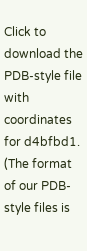Click to download the PDB-style file with coordinates for d4bfbd1.
(The format of our PDB-style files is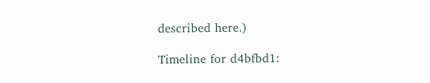described here.)

Timeline for d4bfbd1: